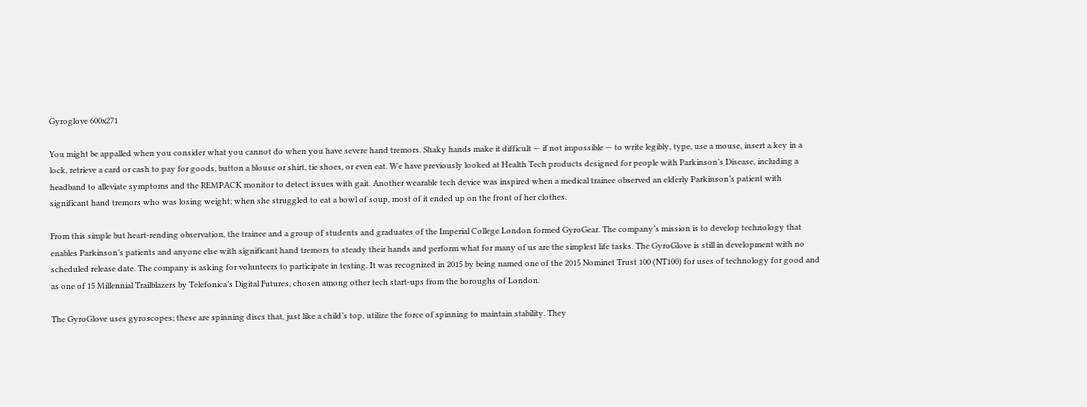Gyroglove 600x271

You might be appalled when you consider what you cannot do when you have severe hand tremors. Shaky hands make it difficult — if not impossible — to write legibly, type, use a mouse, insert a key in a lock, retrieve a card or cash to pay for goods, button a blouse or shirt, tie shoes, or even eat. We have previously looked at Health Tech products designed for people with Parkinson’s Disease, including a headband to alleviate symptoms and the REMPACK monitor to detect issues with gait. Another wearable tech device was inspired when a medical trainee observed an elderly Parkinson’s patient with significant hand tremors who was losing weight; when she struggled to eat a bowl of soup, most of it ended up on the front of her clothes.

From this simple but heart-rending observation, the trainee and a group of students and graduates of the Imperial College London formed GyroGear. The company’s mission is to develop technology that enables Parkinson’s patients and anyone else with significant hand tremors to steady their hands and perform what for many of us are the simplest life tasks. The GyroGlove is still in development with no scheduled release date. The company is asking for volunteers to participate in testing. It was recognized in 2015 by being named one of the 2015 Nominet Trust 100 (NT100) for uses of technology for good and as one of 15 Millennial Trailblazers by Telefonica’s Digital Futures, chosen among other tech start-ups from the boroughs of London.

The GyroGlove uses gyroscopes; these are spinning discs that, just like a child’s top, utilize the force of spinning to maintain stability. They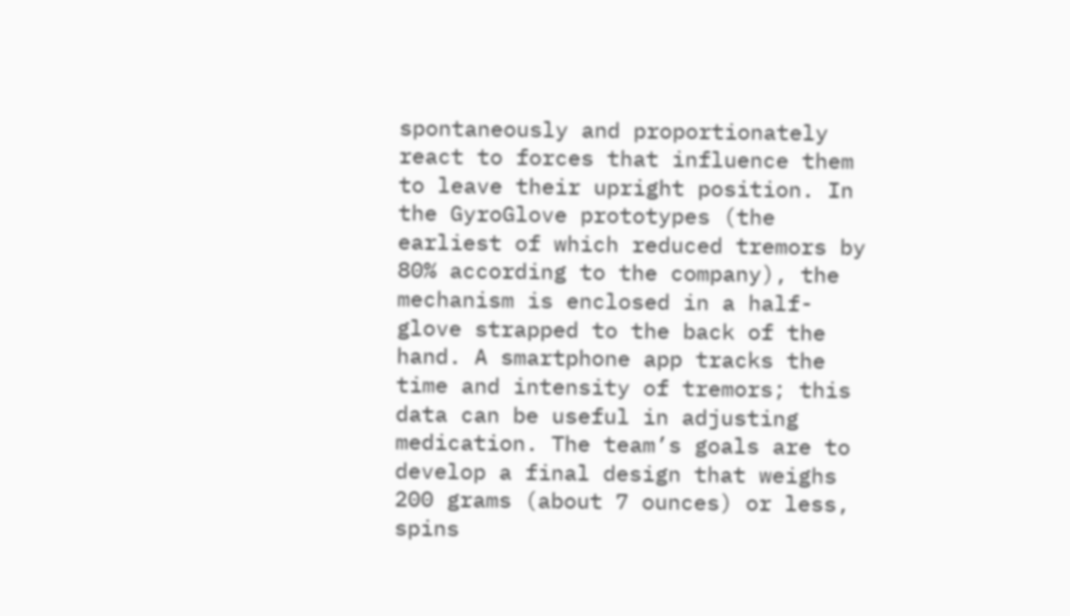spontaneously and proportionately react to forces that influence them to leave their upright position. In the GyroGlove prototypes (the earliest of which reduced tremors by 80% according to the company), the mechanism is enclosed in a half-glove strapped to the back of the hand. A smartphone app tracks the time and intensity of tremors; this data can be useful in adjusting medication. The team’s goals are to develop a final design that weighs 200 grams (about 7 ounces) or less, spins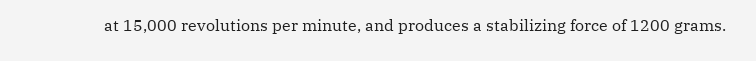at 15,000 revolutions per minute, and produces a stabilizing force of 1200 grams.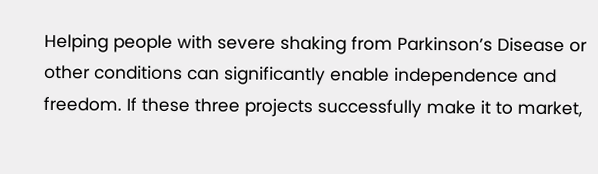Helping people with severe shaking from Parkinson’s Disease or other conditions can significantly enable independence and freedom. If these three projects successfully make it to market,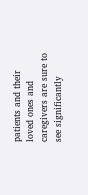patients and their loved ones and caregivers are sure to see significantly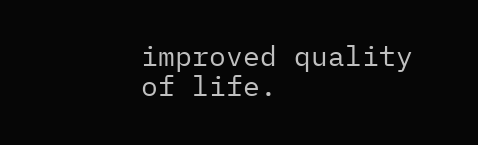improved quality of life.